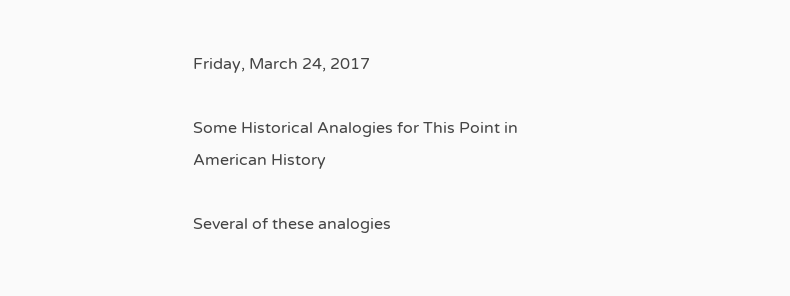Friday, March 24, 2017

Some Historical Analogies for This Point in American History

Several of these analogies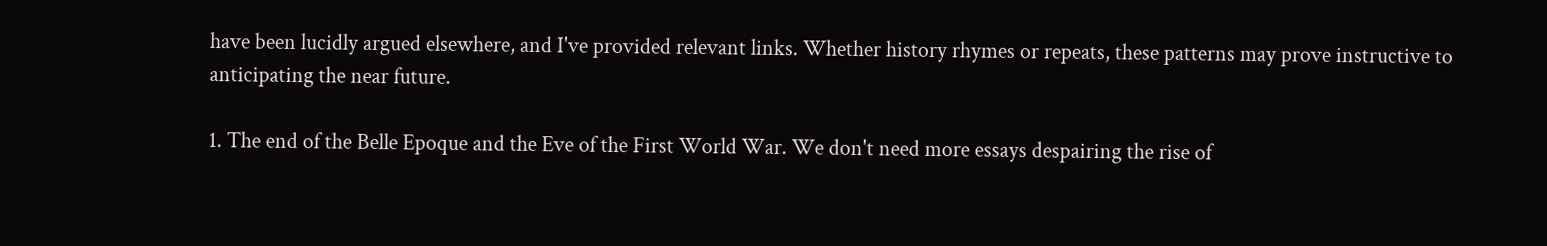have been lucidly argued elsewhere, and I've provided relevant links. Whether history rhymes or repeats, these patterns may prove instructive to anticipating the near future.

1. The end of the Belle Epoque and the Eve of the First World War. We don't need more essays despairing the rise of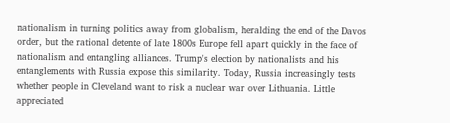nationalism in turning politics away from globalism, heralding the end of the Davos order, but the rational detente of late 1800s Europe fell apart quickly in the face of nationalism and entangling alliances. Trump's election by nationalists and his entanglements with Russia expose this similarity. Today, Russia increasingly tests whether people in Cleveland want to risk a nuclear war over Lithuania. Little appreciated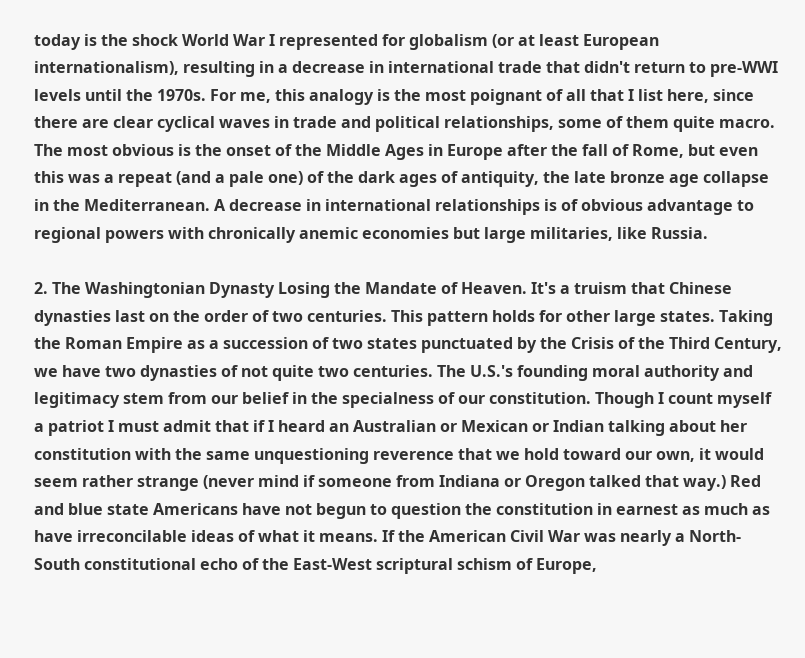today is the shock World War I represented for globalism (or at least European internationalism), resulting in a decrease in international trade that didn't return to pre-WWI levels until the 1970s. For me, this analogy is the most poignant of all that I list here, since there are clear cyclical waves in trade and political relationships, some of them quite macro. The most obvious is the onset of the Middle Ages in Europe after the fall of Rome, but even this was a repeat (and a pale one) of the dark ages of antiquity, the late bronze age collapse in the Mediterranean. A decrease in international relationships is of obvious advantage to regional powers with chronically anemic economies but large militaries, like Russia.

2. The Washingtonian Dynasty Losing the Mandate of Heaven. It's a truism that Chinese dynasties last on the order of two centuries. This pattern holds for other large states. Taking the Roman Empire as a succession of two states punctuated by the Crisis of the Third Century, we have two dynasties of not quite two centuries. The U.S.'s founding moral authority and legitimacy stem from our belief in the specialness of our constitution. Though I count myself a patriot I must admit that if I heard an Australian or Mexican or Indian talking about her constitution with the same unquestioning reverence that we hold toward our own, it would seem rather strange (never mind if someone from Indiana or Oregon talked that way.) Red and blue state Americans have not begun to question the constitution in earnest as much as have irreconcilable ideas of what it means. If the American Civil War was nearly a North-South constitutional echo of the East-West scriptural schism of Europe,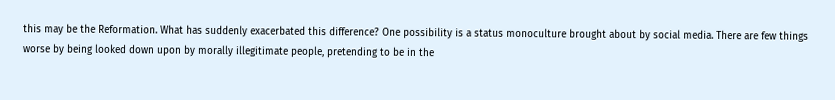this may be the Reformation. What has suddenly exacerbated this difference? One possibility is a status monoculture brought about by social media. There are few things worse by being looked down upon by morally illegitimate people, pretending to be in the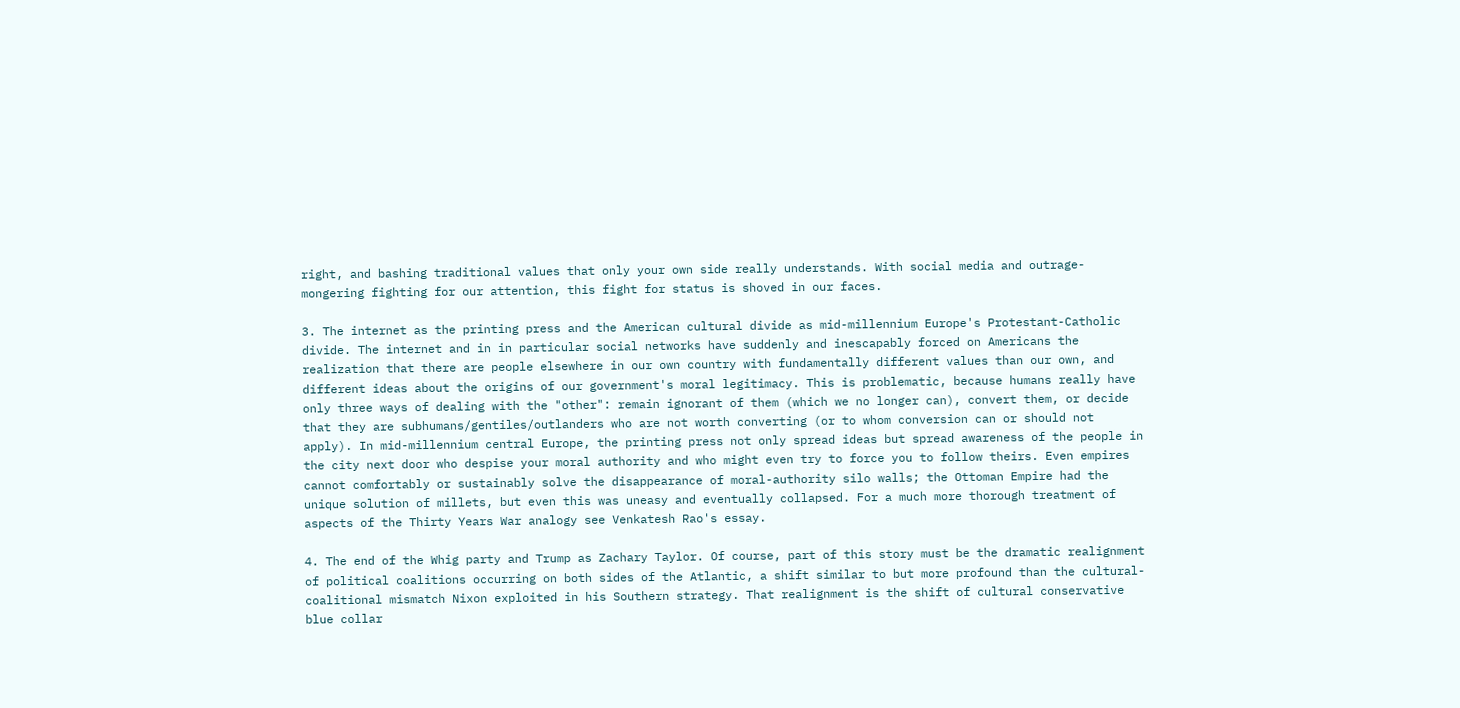right, and bashing traditional values that only your own side really understands. With social media and outrage-mongering fighting for our attention, this fight for status is shoved in our faces.

3. The internet as the printing press and the American cultural divide as mid-millennium Europe's Protestant-Catholic divide. The internet and in in particular social networks have suddenly and inescapably forced on Americans the realization that there are people elsewhere in our own country with fundamentally different values than our own, and different ideas about the origins of our government's moral legitimacy. This is problematic, because humans really have only three ways of dealing with the "other": remain ignorant of them (which we no longer can), convert them, or decide that they are subhumans/gentiles/outlanders who are not worth converting (or to whom conversion can or should not apply). In mid-millennium central Europe, the printing press not only spread ideas but spread awareness of the people in the city next door who despise your moral authority and who might even try to force you to follow theirs. Even empires cannot comfortably or sustainably solve the disappearance of moral-authority silo walls; the Ottoman Empire had the unique solution of millets, but even this was uneasy and eventually collapsed. For a much more thorough treatment of aspects of the Thirty Years War analogy see Venkatesh Rao's essay.

4. The end of the Whig party and Trump as Zachary Taylor. Of course, part of this story must be the dramatic realignment of political coalitions occurring on both sides of the Atlantic, a shift similar to but more profound than the cultural-coalitional mismatch Nixon exploited in his Southern strategy. That realignment is the shift of cultural conservative blue collar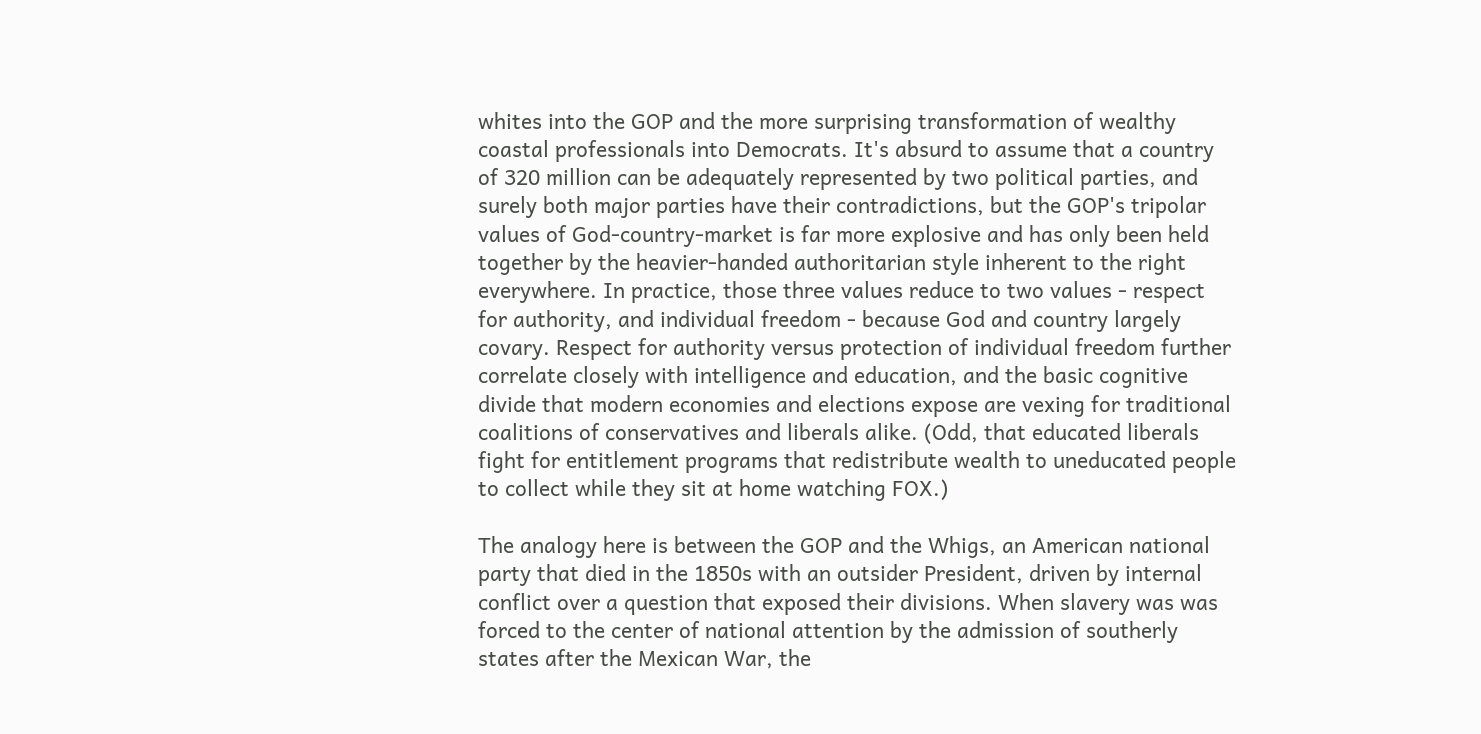whites into the GOP and the more surprising transformation of wealthy coastal professionals into Democrats. It's absurd to assume that a country of 320 million can be adequately represented by two political parties, and surely both major parties have their contradictions, but the GOP's tripolar values of God-country-market is far more explosive and has only been held together by the heavier-handed authoritarian style inherent to the right everywhere. In practice, those three values reduce to two values - respect for authority, and individual freedom - because God and country largely covary. Respect for authority versus protection of individual freedom further correlate closely with intelligence and education, and the basic cognitive divide that modern economies and elections expose are vexing for traditional coalitions of conservatives and liberals alike. (Odd, that educated liberals fight for entitlement programs that redistribute wealth to uneducated people to collect while they sit at home watching FOX.)

The analogy here is between the GOP and the Whigs, an American national party that died in the 1850s with an outsider President, driven by internal conflict over a question that exposed their divisions. When slavery was was forced to the center of national attention by the admission of southerly states after the Mexican War, the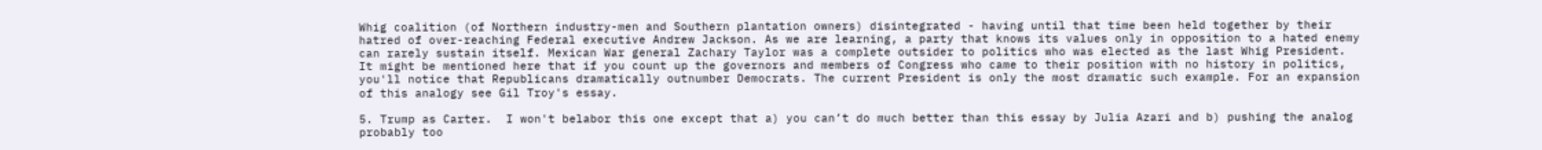Whig coalition (of Northern industry-men and Southern plantation owners) disintegrated - having until that time been held together by their hatred of over-reaching Federal executive Andrew Jackson. As we are learning, a party that knows its values only in opposition to a hated enemy can rarely sustain itself. Mexican War general Zachary Taylor was a complete outsider to politics who was elected as the last Whig President. It might be mentioned here that if you count up the governors and members of Congress who came to their position with no history in politics, you'll notice that Republicans dramatically outnumber Democrats. The current President is only the most dramatic such example. For an expansion of this analogy see Gil Troy's essay.

5. Trump as Carter.  I won't belabor this one except that a) you can’t do much better than this essay by Julia Azari and b) pushing the analog probably too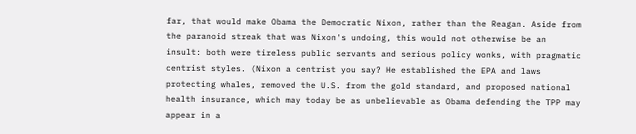far, that would make Obama the Democratic Nixon, rather than the Reagan. Aside from the paranoid streak that was Nixon's undoing, this would not otherwise be an insult: both were tireless public servants and serious policy wonks, with pragmatic centrist styles. (Nixon a centrist you say? He established the EPA and laws protecting whales, removed the U.S. from the gold standard, and proposed national health insurance, which may today be as unbelievable as Obama defending the TPP may appear in a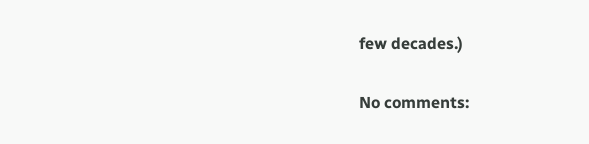few decades.)

No comments: